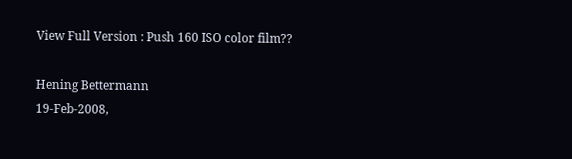View Full Version : Push 160 ISO color film??

Hening Bettermann
19-Feb-2008,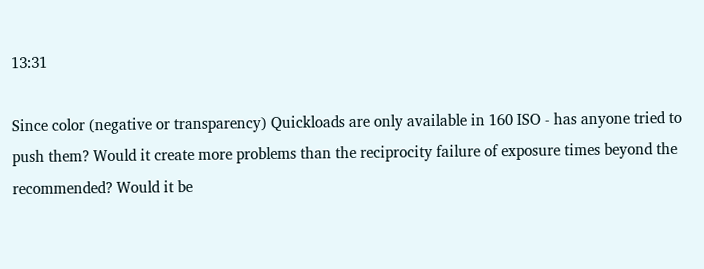13:31

Since color (negative or transparency) Quickloads are only available in 160 ISO - has anyone tried to push them? Would it create more problems than the reciprocity failure of exposure times beyond the recommended? Would it be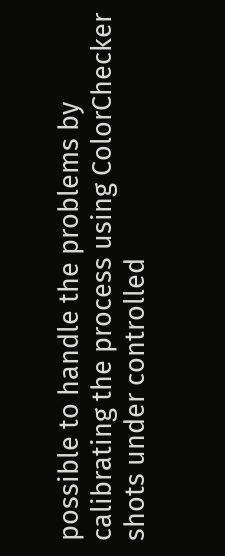possible to handle the problems by calibrating the process using ColorChecker shots under controlled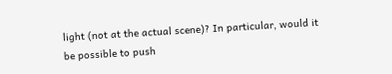light (not at the actual scene)? In particular, would it be possible to push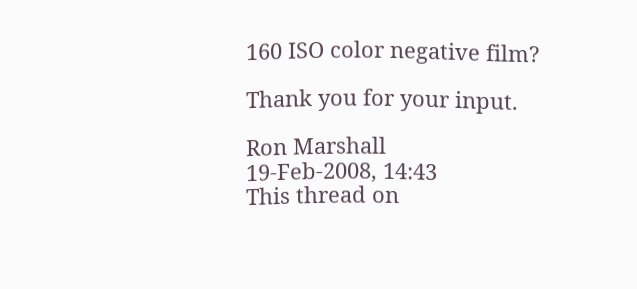160 ISO color negative film?

Thank you for your input.

Ron Marshall
19-Feb-2008, 14:43
This thread on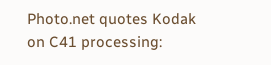Photo.net quotes Kodak on C41 processing: